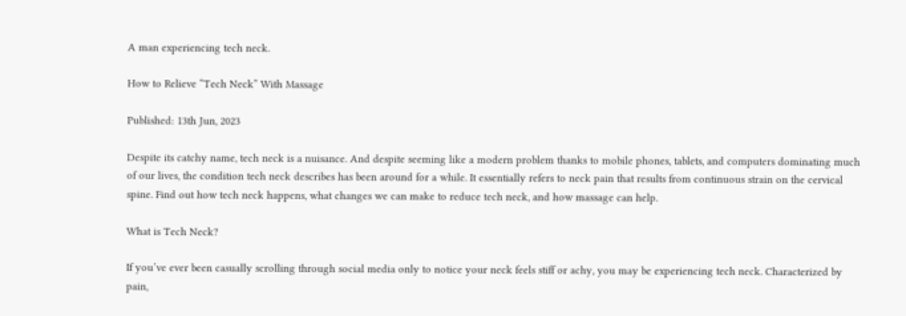A man experiencing tech neck.

How to Relieve “Tech Neck” With Massage

Published: 13th Jun, 2023

Despite its catchy name, tech neck is a nuisance. And despite seeming like a modern problem thanks to mobile phones, tablets, and computers dominating much of our lives, the condition tech neck describes has been around for a while. It essentially refers to neck pain that results from continuous strain on the cervical spine. Find out how tech neck happens, what changes we can make to reduce tech neck, and how massage can help.

What is Tech Neck?

If you’ve ever been casually scrolling through social media only to notice your neck feels stiff or achy, you may be experiencing tech neck. Characterized by pain,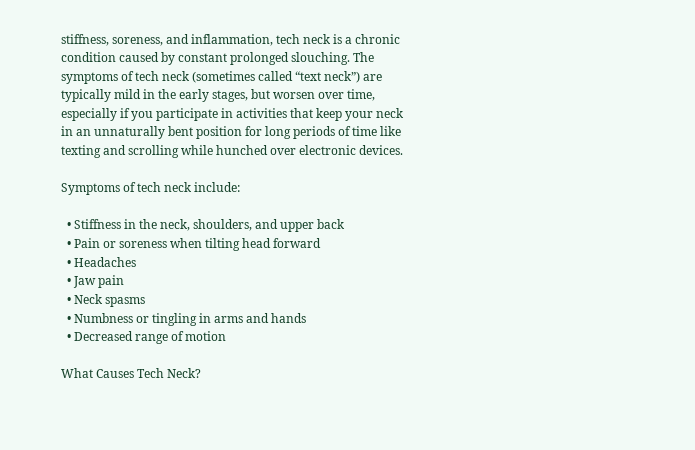stiffness, soreness, and inflammation, tech neck is a chronic condition caused by constant prolonged slouching. The symptoms of tech neck (sometimes called “text neck”) are typically mild in the early stages, but worsen over time, especially if you participate in activities that keep your neck in an unnaturally bent position for long periods of time like texting and scrolling while hunched over electronic devices.

Symptoms of tech neck include:

  • Stiffness in the neck, shoulders, and upper back
  • Pain or soreness when tilting head forward
  • Headaches
  • Jaw pain
  • Neck spasms
  • Numbness or tingling in arms and hands
  • Decreased range of motion

What Causes Tech Neck?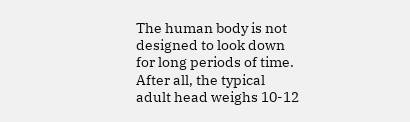The human body is not designed to look down for long periods of time. After all, the typical adult head weighs 10-12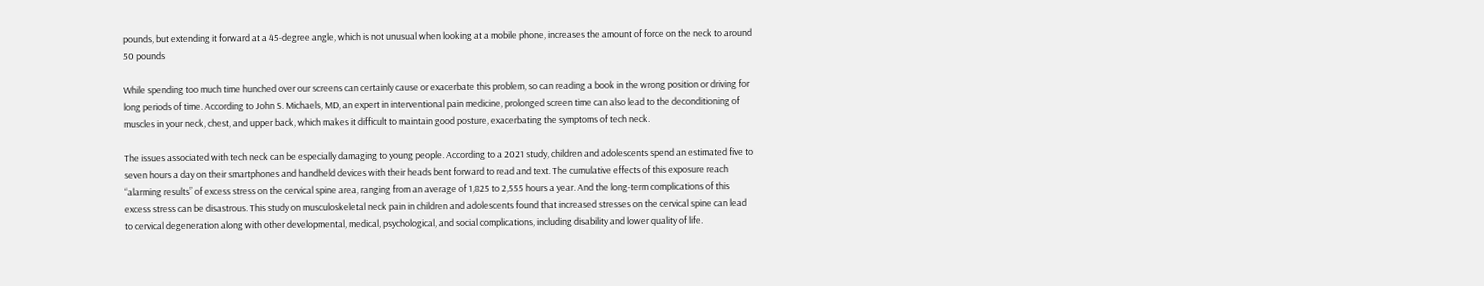pounds, but extending it forward at a 45-degree angle, which is not unusual when looking at a mobile phone, increases the amount of force on the neck to around 50 pounds

While spending too much time hunched over our screens can certainly cause or exacerbate this problem, so can reading a book in the wrong position or driving for long periods of time. According to John S. Michaels, MD, an expert in interventional pain medicine, prolonged screen time can also lead to the deconditioning of muscles in your neck, chest, and upper back, which makes it difficult to maintain good posture, exacerbating the symptoms of tech neck.

The issues associated with tech neck can be especially damaging to young people. According to a 2021 study, children and adolescents spend an estimated five to seven hours a day on their smartphones and handheld devices with their heads bent forward to read and text. The cumulative effects of this exposure reach “alarming results” of excess stress on the cervical spine area, ranging from an average of 1,825 to 2,555 hours a year. And the long-term complications of this excess stress can be disastrous. This study on musculoskeletal neck pain in children and adolescents found that increased stresses on the cervical spine can lead to cervical degeneration along with other developmental, medical, psychological, and social complications, including disability and lower quality of life.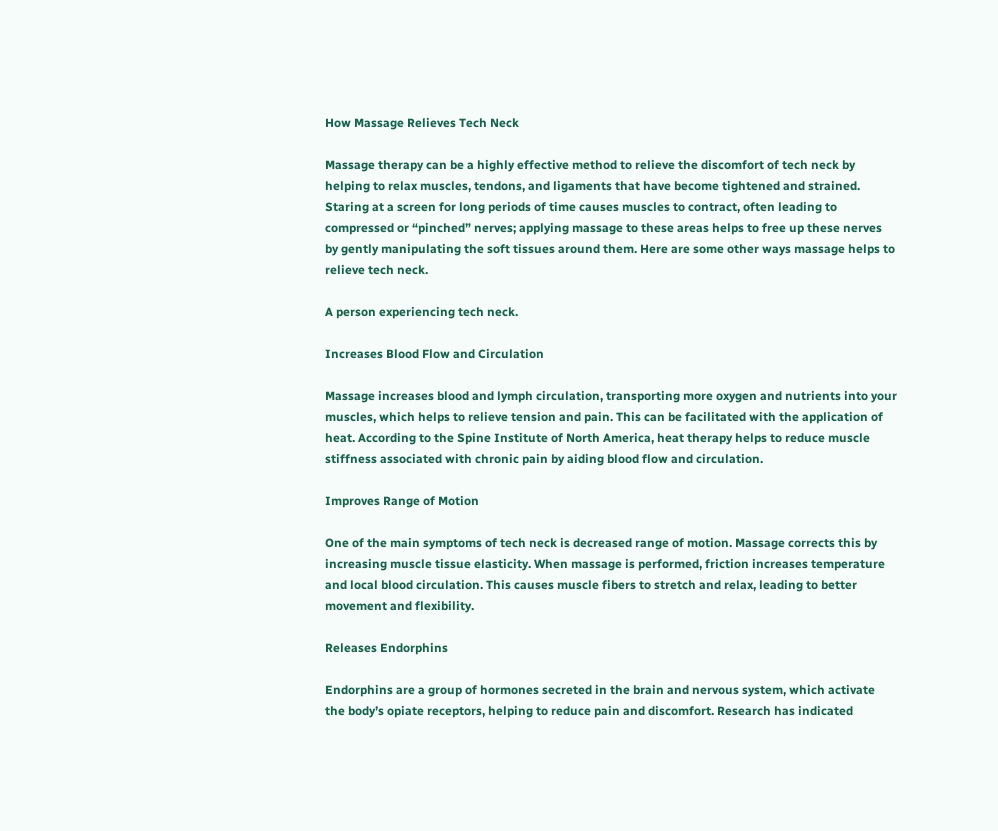How Massage Relieves Tech Neck

Massage therapy can be a highly effective method to relieve the discomfort of tech neck by helping to relax muscles, tendons, and ligaments that have become tightened and strained. Staring at a screen for long periods of time causes muscles to contract, often leading to compressed or “pinched” nerves; applying massage to these areas helps to free up these nerves by gently manipulating the soft tissues around them. Here are some other ways massage helps to relieve tech neck.

A person experiencing tech neck.

Increases Blood Flow and Circulation

Massage increases blood and lymph circulation, transporting more oxygen and nutrients into your muscles, which helps to relieve tension and pain. This can be facilitated with the application of heat. According to the Spine Institute of North America, heat therapy helps to reduce muscle stiffness associated with chronic pain by aiding blood flow and circulation.

Improves Range of Motion

One of the main symptoms of tech neck is decreased range of motion. Massage corrects this by increasing muscle tissue elasticity. When massage is performed, friction increases temperature and local blood circulation. This causes muscle fibers to stretch and relax, leading to better movement and flexibility.

Releases Endorphins

Endorphins are a group of hormones secreted in the brain and nervous system, which activate the body’s opiate receptors, helping to reduce pain and discomfort. Research has indicated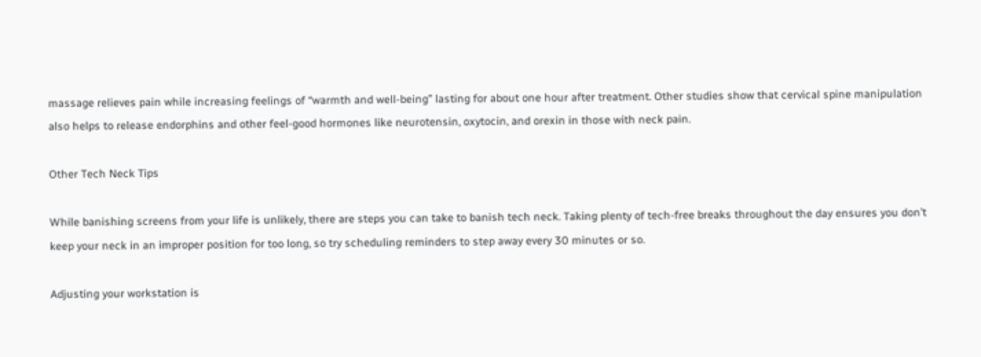massage relieves pain while increasing feelings of “warmth and well-being” lasting for about one hour after treatment. Other studies show that cervical spine manipulation also helps to release endorphins and other feel-good hormones like neurotensin, oxytocin, and orexin in those with neck pain.

Other Tech Neck Tips

While banishing screens from your life is unlikely, there are steps you can take to banish tech neck. Taking plenty of tech-free breaks throughout the day ensures you don’t keep your neck in an improper position for too long, so try scheduling reminders to step away every 30 minutes or so.

Adjusting your workstation is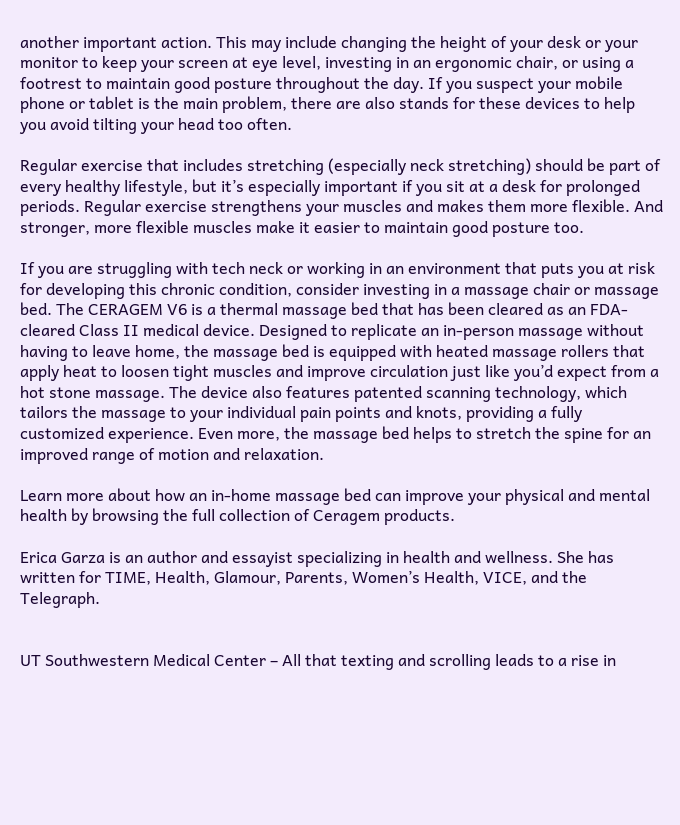another important action. This may include changing the height of your desk or your monitor to keep your screen at eye level, investing in an ergonomic chair, or using a footrest to maintain good posture throughout the day. If you suspect your mobile phone or tablet is the main problem, there are also stands for these devices to help you avoid tilting your head too often.

Regular exercise that includes stretching (especially neck stretching) should be part of every healthy lifestyle, but it’s especially important if you sit at a desk for prolonged periods. Regular exercise strengthens your muscles and makes them more flexible. And stronger, more flexible muscles make it easier to maintain good posture too.

If you are struggling with tech neck or working in an environment that puts you at risk for developing this chronic condition, consider investing in a massage chair or massage bed. The CERAGEM V6 is a thermal massage bed that has been cleared as an FDA-cleared Class II medical device. Designed to replicate an in-person massage without having to leave home, the massage bed is equipped with heated massage rollers that apply heat to loosen tight muscles and improve circulation just like you’d expect from a hot stone massage. The device also features patented scanning technology, which tailors the massage to your individual pain points and knots, providing a fully customized experience. Even more, the massage bed helps to stretch the spine for an improved range of motion and relaxation.

Learn more about how an in-home massage bed can improve your physical and mental health by browsing the full collection of Ceragem products.

Erica Garza is an author and essayist specializing in health and wellness. She has written for TIME, Health, Glamour, Parents, Women’s Health, VICE, and the Telegraph.


UT Southwestern Medical Center – All that texting and scrolling leads to a rise in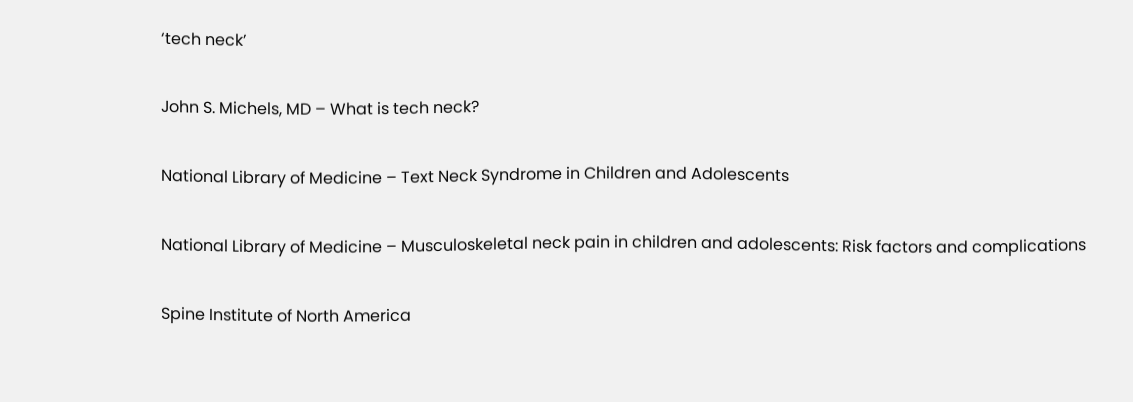‘tech neck’

John S. Michels, MD – What is tech neck?

National Library of Medicine – Text Neck Syndrome in Children and Adolescents

National Library of Medicine – Musculoskeletal neck pain in children and adolescents: Risk factors and complications

Spine Institute of North America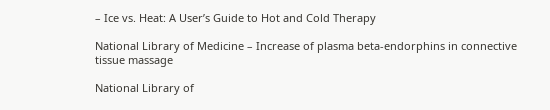– Ice vs. Heat: A User’s Guide to Hot and Cold Therapy

National Library of Medicine – Increase of plasma beta-endorphins in connective tissue massage

National Library of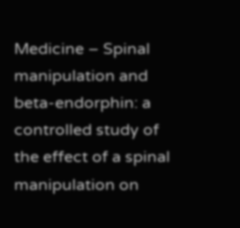Medicine – Spinal manipulation and beta-endorphin: a controlled study of the effect of a spinal manipulation on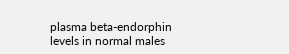plasma beta-endorphin levels in normal males